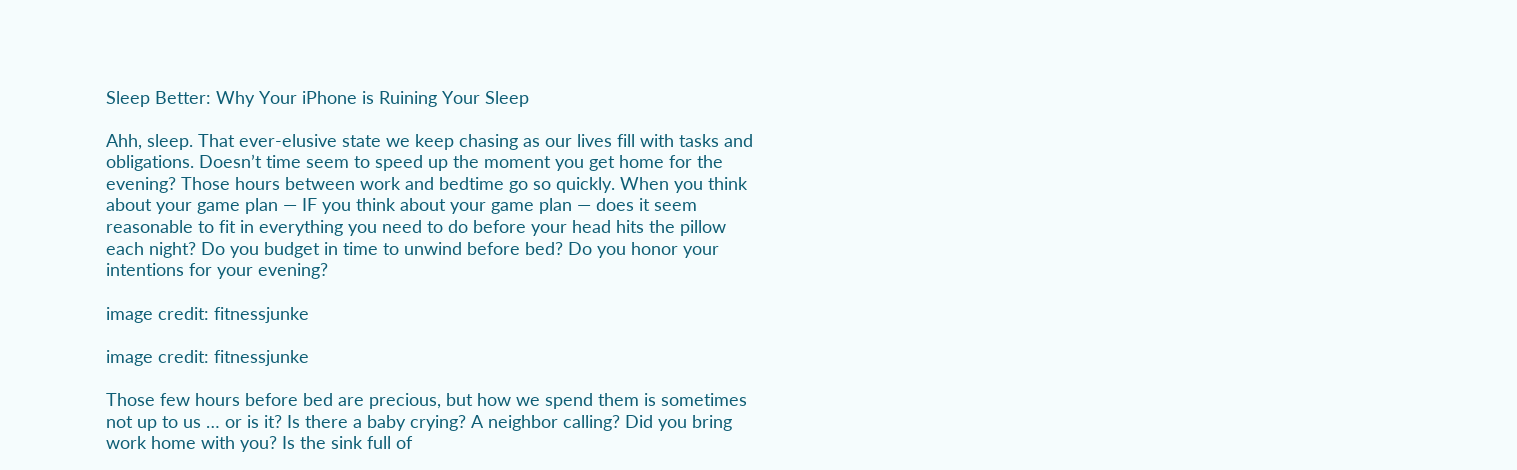Sleep Better: Why Your iPhone is Ruining Your Sleep

Ahh, sleep. That ever-elusive state we keep chasing as our lives fill with tasks and obligations. Doesn’t time seem to speed up the moment you get home for the evening? Those hours between work and bedtime go so quickly. When you think about your game plan — IF you think about your game plan — does it seem reasonable to fit in everything you need to do before your head hits the pillow each night? Do you budget in time to unwind before bed? Do you honor your intentions for your evening?

image credit: fitnessjunke

image credit: fitnessjunke

Those few hours before bed are precious, but how we spend them is sometimes not up to us … or is it? Is there a baby crying? A neighbor calling? Did you bring work home with you? Is the sink full of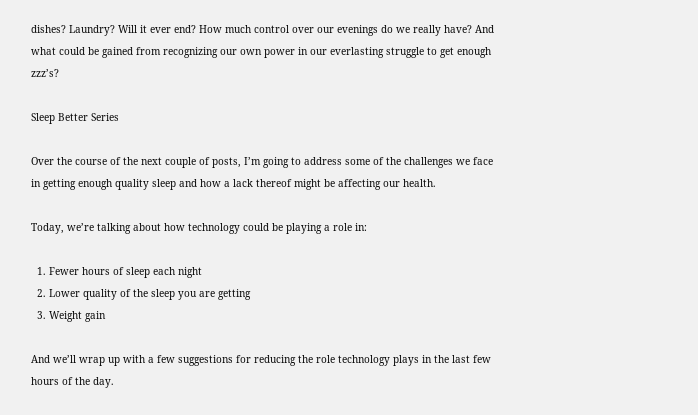dishes? Laundry? Will it ever end? How much control over our evenings do we really have? And what could be gained from recognizing our own power in our everlasting struggle to get enough zzz’s?

Sleep Better Series

Over the course of the next couple of posts, I’m going to address some of the challenges we face in getting enough quality sleep and how a lack thereof might be affecting our health.

Today, we’re talking about how technology could be playing a role in:

  1. Fewer hours of sleep each night
  2. Lower quality of the sleep you are getting
  3. Weight gain

And we’ll wrap up with a few suggestions for reducing the role technology plays in the last few hours of the day.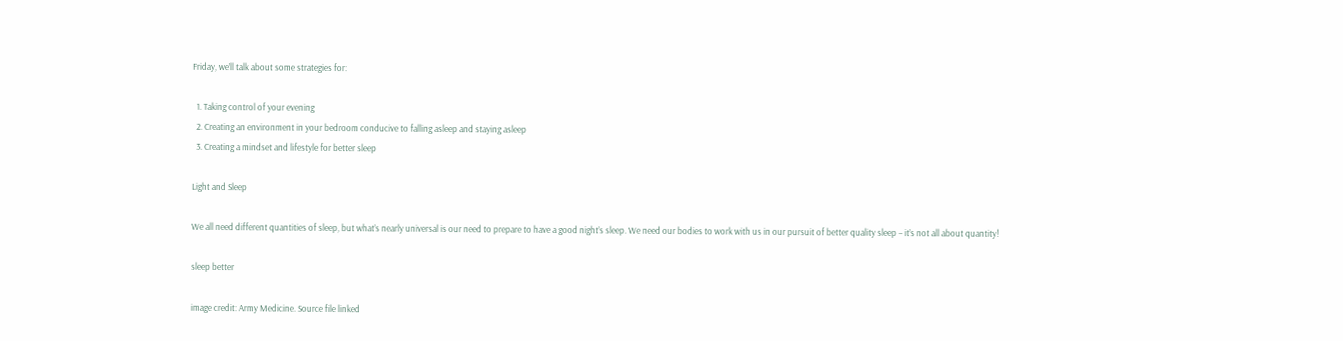Friday, we’ll talk about some strategies for:

  1. Taking control of your evening
  2. Creating an environment in your bedroom conducive to falling asleep and staying asleep
  3. Creating a mindset and lifestyle for better sleep

Light and Sleep

We all need different quantities of sleep, but what’s nearly universal is our need to prepare to have a good night’s sleep. We need our bodies to work with us in our pursuit of better quality sleep – it’s not all about quantity!

sleep better

image credit: Army Medicine. Source file linked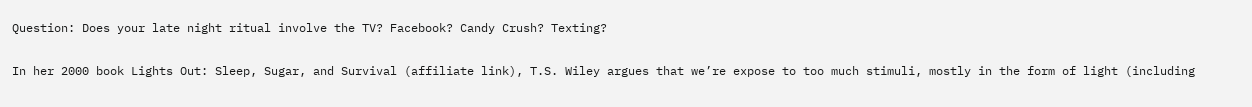Question: Does your late night ritual involve the TV? Facebook? Candy Crush? Texting?

In her 2000 book Lights Out: Sleep, Sugar, and Survival (affiliate link), T.S. Wiley argues that we’re expose to too much stimuli, mostly in the form of light (including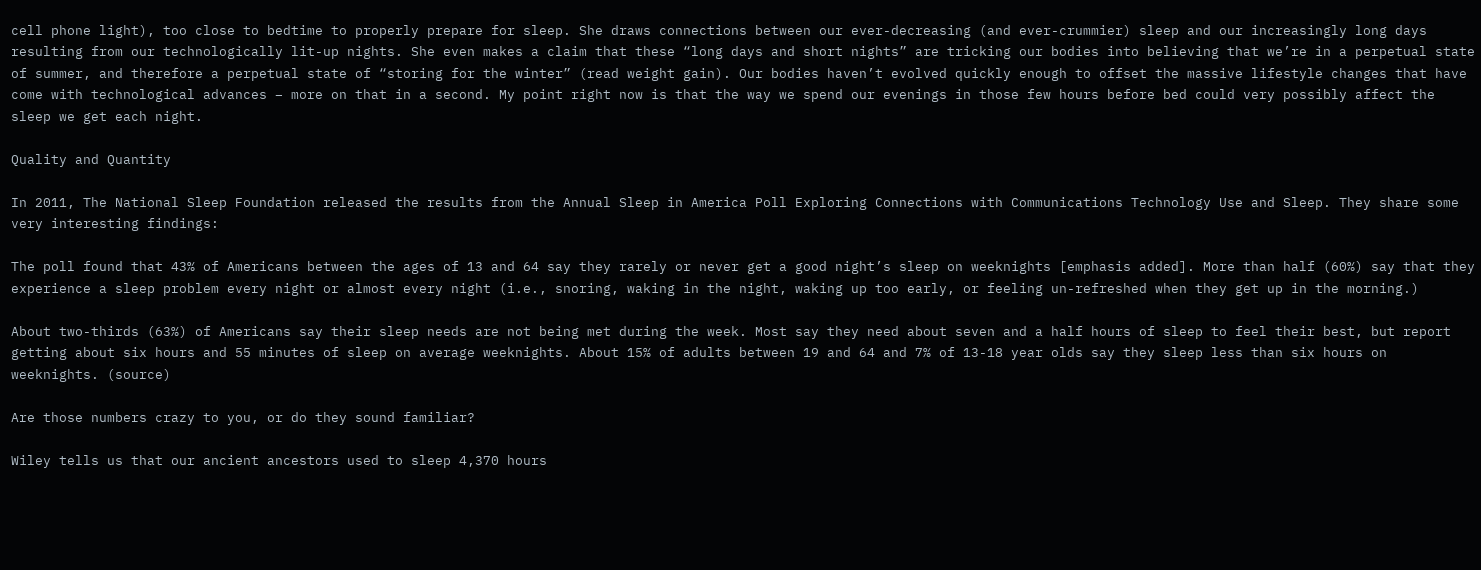cell phone light), too close to bedtime to properly prepare for sleep. She draws connections between our ever-decreasing (and ever-crummier) sleep and our increasingly long days resulting from our technologically lit-up nights. She even makes a claim that these “long days and short nights” are tricking our bodies into believing that we’re in a perpetual state of summer, and therefore a perpetual state of “storing for the winter” (read weight gain). Our bodies haven’t evolved quickly enough to offset the massive lifestyle changes that have come with technological advances – more on that in a second. My point right now is that the way we spend our evenings in those few hours before bed could very possibly affect the sleep we get each night.

Quality and Quantity

In 2011, The National Sleep Foundation released the results from the Annual Sleep in America Poll Exploring Connections with Communications Technology Use and Sleep. They share some very interesting findings:

The poll found that 43% of Americans between the ages of 13 and 64 say they rarely or never get a good night’s sleep on weeknights [emphasis added]. More than half (60%) say that they experience a sleep problem every night or almost every night (i.e., snoring, waking in the night, waking up too early, or feeling un-refreshed when they get up in the morning.)

About two-thirds (63%) of Americans say their sleep needs are not being met during the week. Most say they need about seven and a half hours of sleep to feel their best, but report getting about six hours and 55 minutes of sleep on average weeknights. About 15% of adults between 19 and 64 and 7% of 13-18 year olds say they sleep less than six hours on weeknights. (source)

Are those numbers crazy to you, or do they sound familiar?

Wiley tells us that our ancient ancestors used to sleep 4,370 hours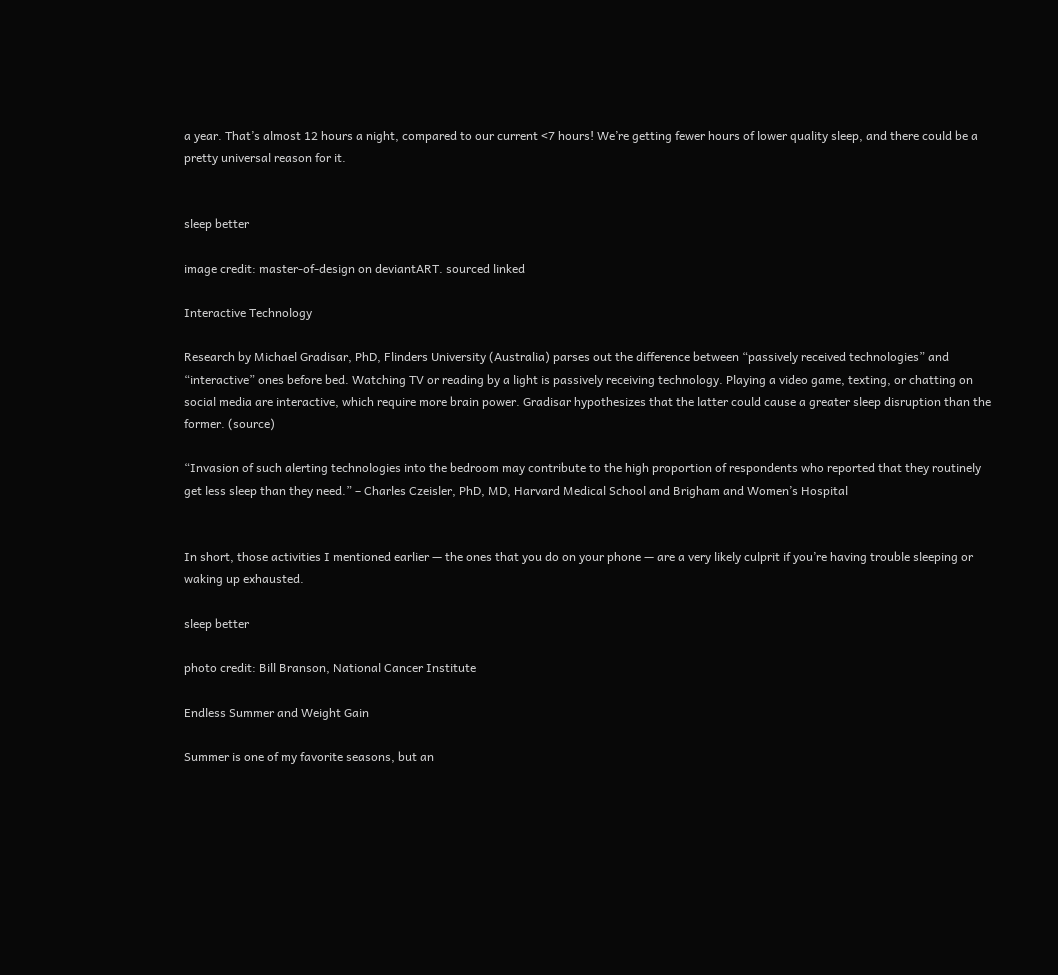a year. That’s almost 12 hours a night, compared to our current <7 hours! We’re getting fewer hours of lower quality sleep, and there could be a pretty universal reason for it.


sleep better

image credit: master-of-design on deviantART. sourced linked

Interactive Technology

Research by Michael Gradisar, PhD, Flinders University (Australia) parses out the difference between “passively received technologies” and “interactive” ones before bed. Watching TV or reading by a light is passively receiving technology. Playing a video game, texting, or chatting on social media are interactive, which require more brain power. Gradisar hypothesizes that the latter could cause a greater sleep disruption than the former. (source)

“Invasion of such alerting technologies into the bedroom may contribute to the high proportion of respondents who reported that they routinely get less sleep than they need.” – Charles Czeisler, PhD, MD, Harvard Medical School and Brigham and Women’s Hospital


In short, those activities I mentioned earlier — the ones that you do on your phone — are a very likely culprit if you’re having trouble sleeping or waking up exhausted.

sleep better

photo credit: Bill Branson, National Cancer Institute

Endless Summer and Weight Gain

Summer is one of my favorite seasons, but an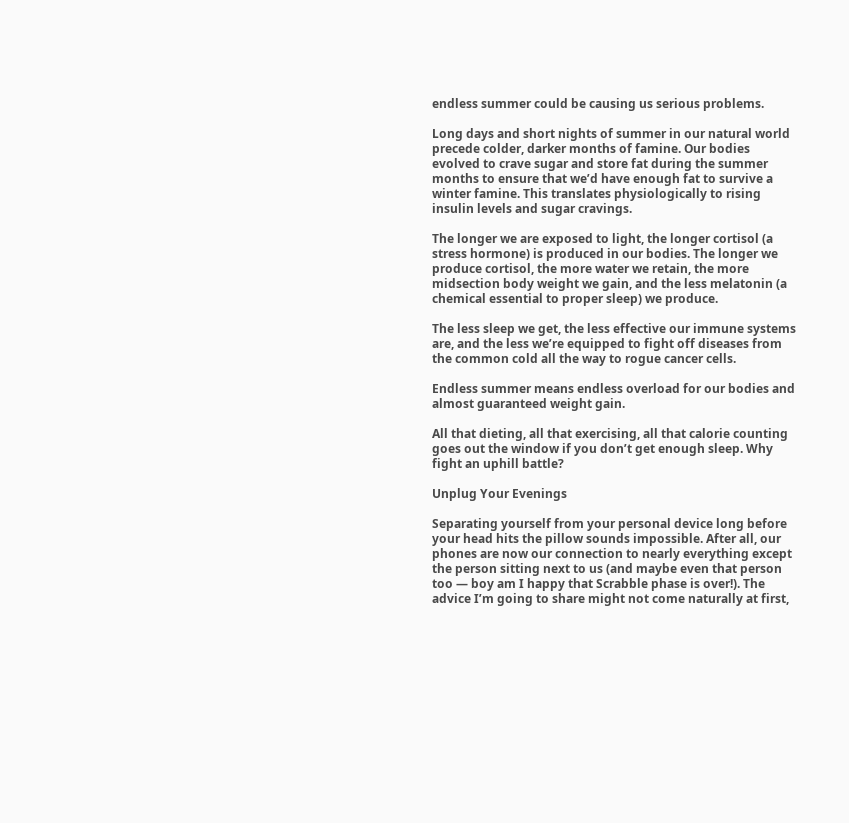endless summer could be causing us serious problems.

Long days and short nights of summer in our natural world precede colder, darker months of famine. Our bodies evolved to crave sugar and store fat during the summer months to ensure that we’d have enough fat to survive a winter famine. This translates physiologically to rising insulin levels and sugar cravings.

The longer we are exposed to light, the longer cortisol (a stress hormone) is produced in our bodies. The longer we produce cortisol, the more water we retain, the more midsection body weight we gain, and the less melatonin (a chemical essential to proper sleep) we produce.

The less sleep we get, the less effective our immune systems are, and the less we’re equipped to fight off diseases from the common cold all the way to rogue cancer cells.

Endless summer means endless overload for our bodies and almost guaranteed weight gain.

All that dieting, all that exercising, all that calorie counting goes out the window if you don’t get enough sleep. Why fight an uphill battle?

Unplug Your Evenings

Separating yourself from your personal device long before your head hits the pillow sounds impossible. After all, our phones are now our connection to nearly everything except the person sitting next to us (and maybe even that person too — boy am I happy that Scrabble phase is over!). The advice I’m going to share might not come naturally at first,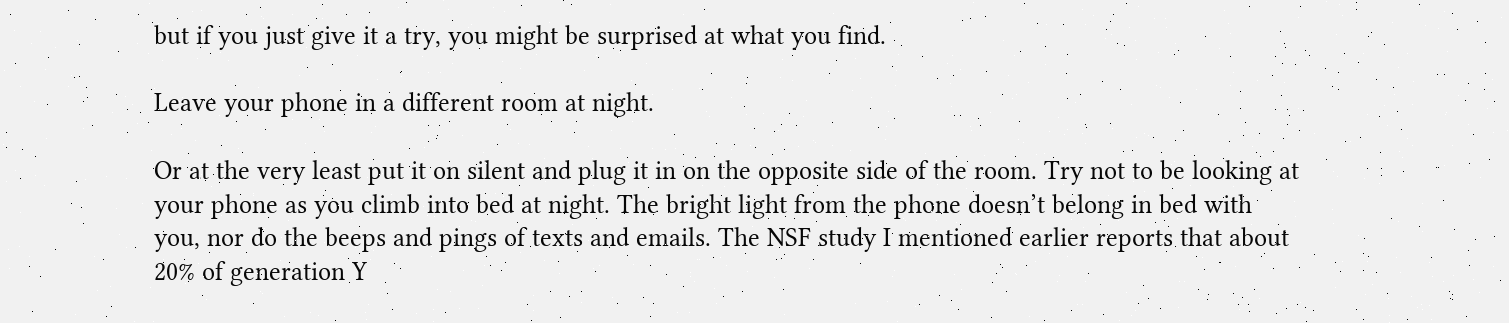but if you just give it a try, you might be surprised at what you find.

Leave your phone in a different room at night.

Or at the very least put it on silent and plug it in on the opposite side of the room. Try not to be looking at your phone as you climb into bed at night. The bright light from the phone doesn’t belong in bed with you, nor do the beeps and pings of texts and emails. The NSF study I mentioned earlier reports that about 20% of generation Y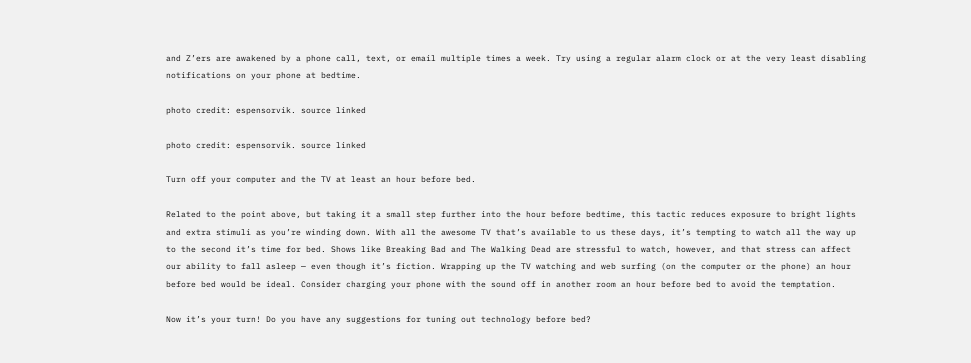and Z’ers are awakened by a phone call, text, or email multiple times a week. Try using a regular alarm clock or at the very least disabling notifications on your phone at bedtime.

photo credit: espensorvik. source linked

photo credit: espensorvik. source linked

Turn off your computer and the TV at least an hour before bed.

Related to the point above, but taking it a small step further into the hour before bedtime, this tactic reduces exposure to bright lights and extra stimuli as you’re winding down. With all the awesome TV that’s available to us these days, it’s tempting to watch all the way up to the second it’s time for bed. Shows like Breaking Bad and The Walking Dead are stressful to watch, however, and that stress can affect our ability to fall asleep — even though it’s fiction. Wrapping up the TV watching and web surfing (on the computer or the phone) an hour before bed would be ideal. Consider charging your phone with the sound off in another room an hour before bed to avoid the temptation.

Now it’s your turn! Do you have any suggestions for tuning out technology before bed?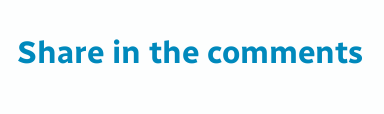Share in the comments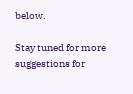below.

Stay tuned for more suggestions for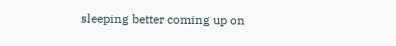sleeping better coming up on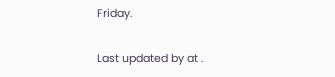Friday.

Last updated by at .